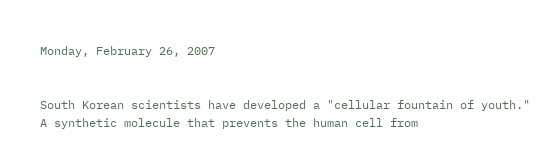Monday, February 26, 2007


South Korean scientists have developed a "cellular fountain of youth." A synthetic molecule that prevents the human cell from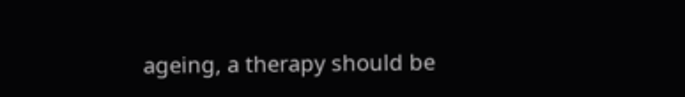ageing, a therapy should be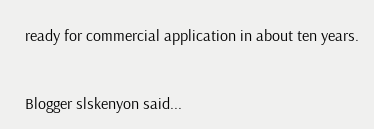ready for commercial application in about ten years.


Blogger slskenyon said...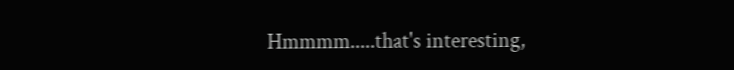Hmmmm.....that's interesting,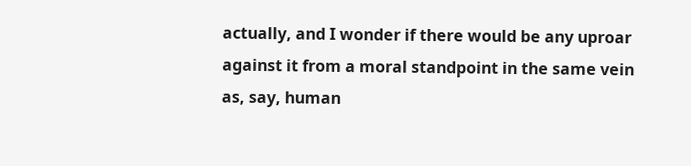actually, and I wonder if there would be any uproar against it from a moral standpoint in the same vein as, say, human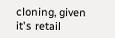cloning, given it's retail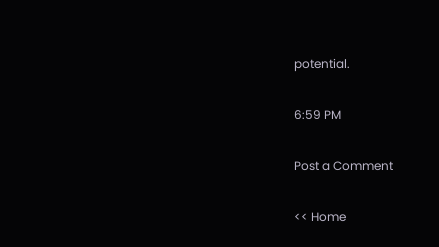potential.

6:59 PM

Post a Comment

<< Home